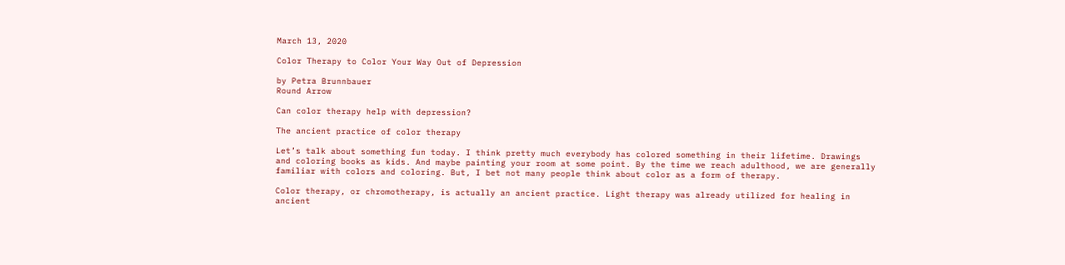March 13, 2020

Color Therapy to Color Your Way Out of Depression

by Petra Brunnbauer
Round Arrow

Can color therapy help with depression?

The ancient practice of color therapy

Let’s talk about something fun today. I think pretty much everybody has colored something in their lifetime. Drawings and coloring books as kids. And maybe painting your room at some point. By the time we reach adulthood, we are generally familiar with colors and coloring. But, I bet not many people think about color as a form of therapy.

Color therapy, or chromotherapy, is actually an ancient practice. Light therapy was already utilized for healing in ancient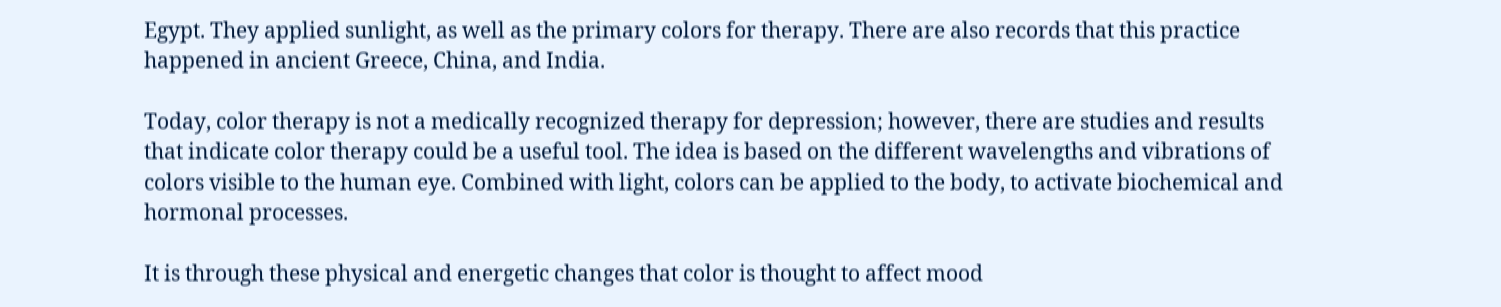Egypt. They applied sunlight, as well as the primary colors for therapy. There are also records that this practice happened in ancient Greece, China, and India.

Today, color therapy is not a medically recognized therapy for depression; however, there are studies and results that indicate color therapy could be a useful tool. The idea is based on the different wavelengths and vibrations of colors visible to the human eye. Combined with light, colors can be applied to the body, to activate biochemical and hormonal processes.

It is through these physical and energetic changes that color is thought to affect mood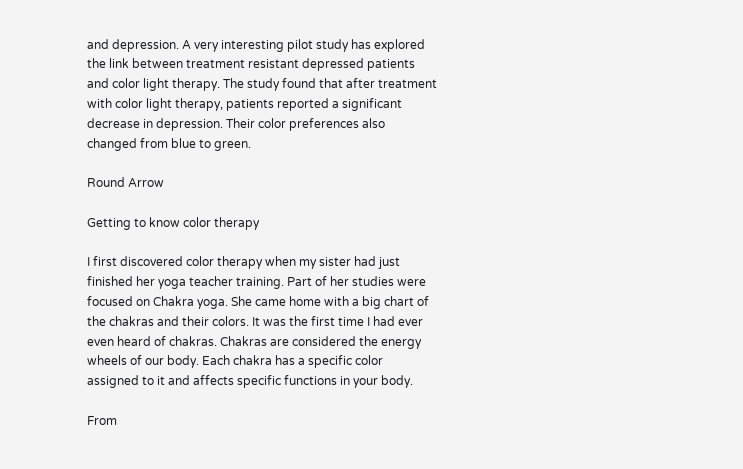and depression. A very interesting pilot study has explored the link between treatment resistant depressed patients and color light therapy. The study found that after treatment with color light therapy, patients reported a significant decrease in depression. Their color preferences also changed from blue to green.

Round Arrow

Getting to know color therapy

I first discovered color therapy when my sister had just finished her yoga teacher training. Part of her studies were focused on Chakra yoga. She came home with a big chart of the chakras and their colors. It was the first time I had ever even heard of chakras. Chakras are considered the energy wheels of our body. Each chakra has a specific color assigned to it and affects specific functions in your body.

From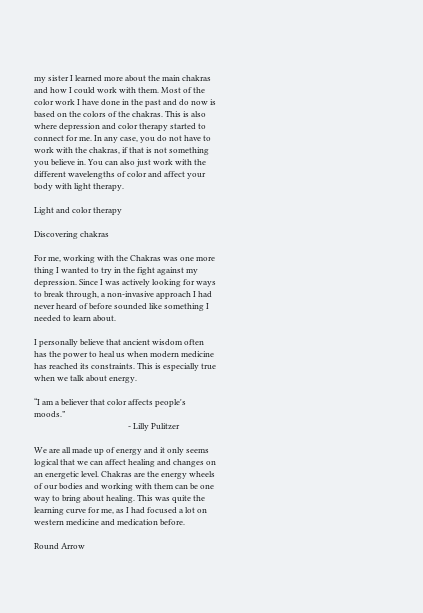my sister I learned more about the main chakras and how I could work with them. Most of the color work I have done in the past and do now is based on the colors of the chakras. This is also where depression and color therapy started to connect for me. In any case, you do not have to work with the chakras, if that is not something you believe in. You can also just work with the different wavelengths of color and affect your body with light therapy.

Light and color therapy

Discovering chakras

For me, working with the Chakras was one more thing I wanted to try in the fight against my depression. Since I was actively looking for ways to break through, a non-invasive approach I had never heard of before sounded like something I needed to learn about.

I personally believe that ancient wisdom often has the power to heal us when modern medicine has reached its constraints. This is especially true when we talk about energy.

“I am a believer that color affects people's moods.”
                                               - Lilly Pulitzer

We are all made up of energy and it only seems logical that we can affect healing and changes on an energetic level. Chakras are the energy wheels of our bodies and working with them can be one way to bring about healing. This was quite the learning curve for me, as I had focused a lot on western medicine and medication before.

Round Arrow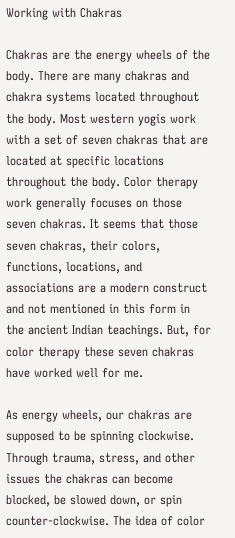Working with Chakras

Chakras are the energy wheels of the body. There are many chakras and chakra systems located throughout the body. Most western yogis work with a set of seven chakras that are located at specific locations throughout the body. Color therapy work generally focuses on those seven chakras. It seems that those seven chakras, their colors, functions, locations, and associations are a modern construct and not mentioned in this form in the ancient Indian teachings. But, for color therapy these seven chakras have worked well for me.

As energy wheels, our chakras are supposed to be spinning clockwise. Through trauma, stress, and other issues the chakras can become blocked, be slowed down, or spin counter-clockwise. The idea of color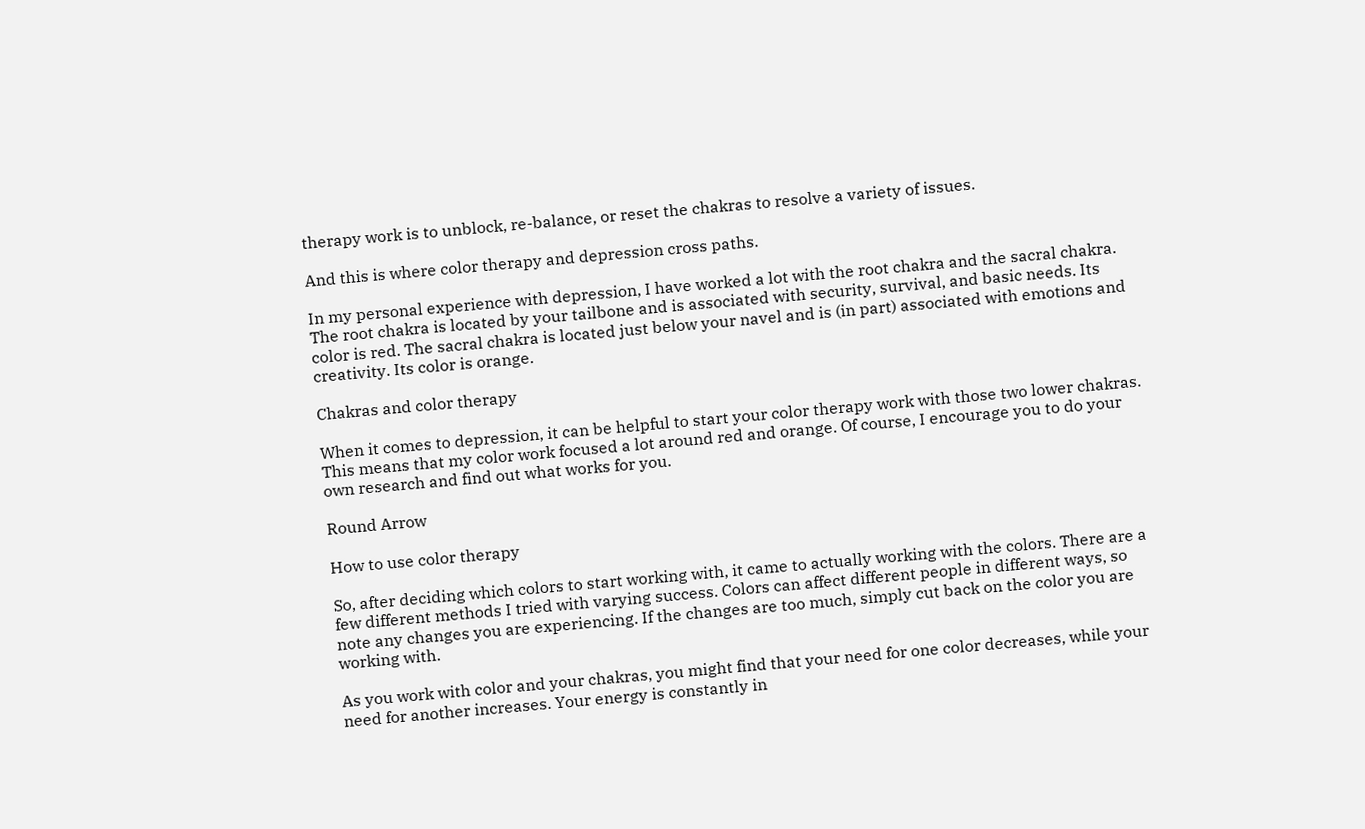therapy work is to unblock, re-balance, or reset the chakras to resolve a variety of issues.

And this is where color therapy and depression cross paths.

In my personal experience with depression, I have worked a lot with the root chakra and the sacral chakra. The root chakra is located by your tailbone and is associated with security, survival, and basic needs. Its color is red. The sacral chakra is located just below your navel and is (in part) associated with emotions and creativity. Its color is orange.

Chakras and color therapy

When it comes to depression, it can be helpful to start your color therapy work with those two lower chakras. This means that my color work focused a lot around red and orange. Of course, I encourage you to do your own research and find out what works for you.

Round Arrow

How to use color therapy

So, after deciding which colors to start working with, it came to actually working with the colors. There are a few different methods I tried with varying success. Colors can affect different people in different ways, so note any changes you are experiencing. If the changes are too much, simply cut back on the color you are working with.

As you work with color and your chakras, you might find that your need for one color decreases, while your need for another increases. Your energy is constantly in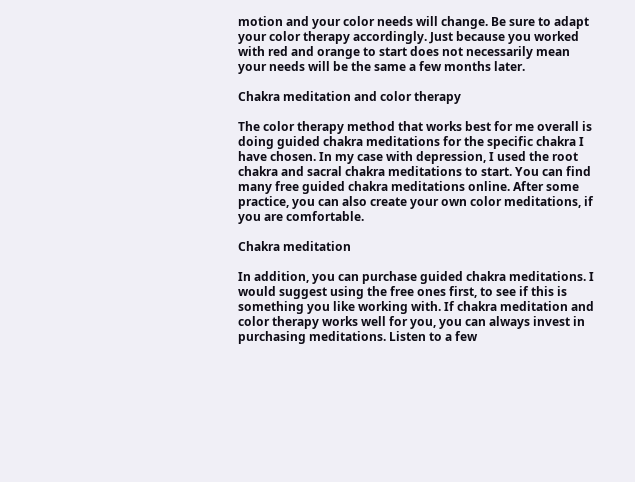motion and your color needs will change. Be sure to adapt your color therapy accordingly. Just because you worked with red and orange to start does not necessarily mean your needs will be the same a few months later.

Chakra meditation and color therapy

The color therapy method that works best for me overall is doing guided chakra meditations for the specific chakra I have chosen. In my case with depression, I used the root chakra and sacral chakra meditations to start. You can find many free guided chakra meditations online. After some practice, you can also create your own color meditations, if you are comfortable.

Chakra meditation

In addition, you can purchase guided chakra meditations. I would suggest using the free ones first, to see if this is something you like working with. If chakra meditation and color therapy works well for you, you can always invest in purchasing meditations. Listen to a few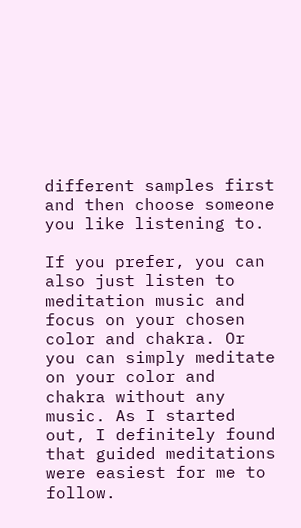different samples first and then choose someone you like listening to.

If you prefer, you can also just listen to meditation music and focus on your chosen color and chakra. Or you can simply meditate on your color and chakra without any music. As I started out, I definitely found that guided meditations were easiest for me to follow.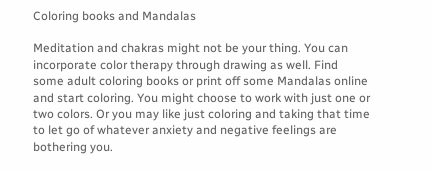Coloring books and Mandalas

Meditation and chakras might not be your thing. You can incorporate color therapy through drawing as well. Find some adult coloring books or print off some Mandalas online and start coloring. You might choose to work with just one or two colors. Or you may like just coloring and taking that time to let go of whatever anxiety and negative feelings are bothering you.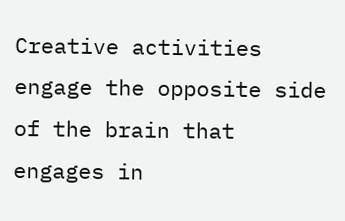Creative activities engage the opposite side of the brain that engages in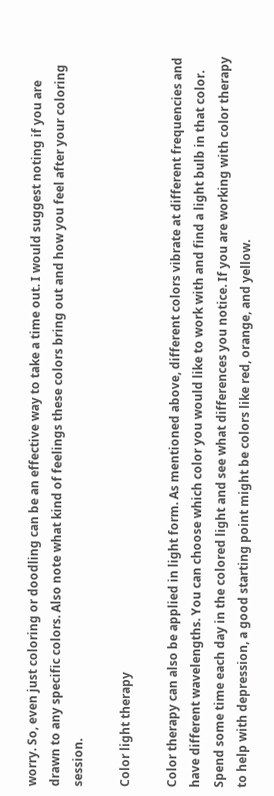worry. So, even just coloring or doodling can be an effective way to take a time out. I would suggest noting if you are drawn to any specific colors. Also note what kind of feelings these colors bring out and how you feel after your coloring session.

Color light therapy

Color therapy can also be applied in light form. As mentioned above, different colors vibrate at different frequencies and have different wavelengths. You can choose which color you would like to work with and find a light bulb in that color. Spend some time each day in the colored light and see what differences you notice. If you are working with color therapy to help with depression, a good starting point might be colors like red, orange, and yellow.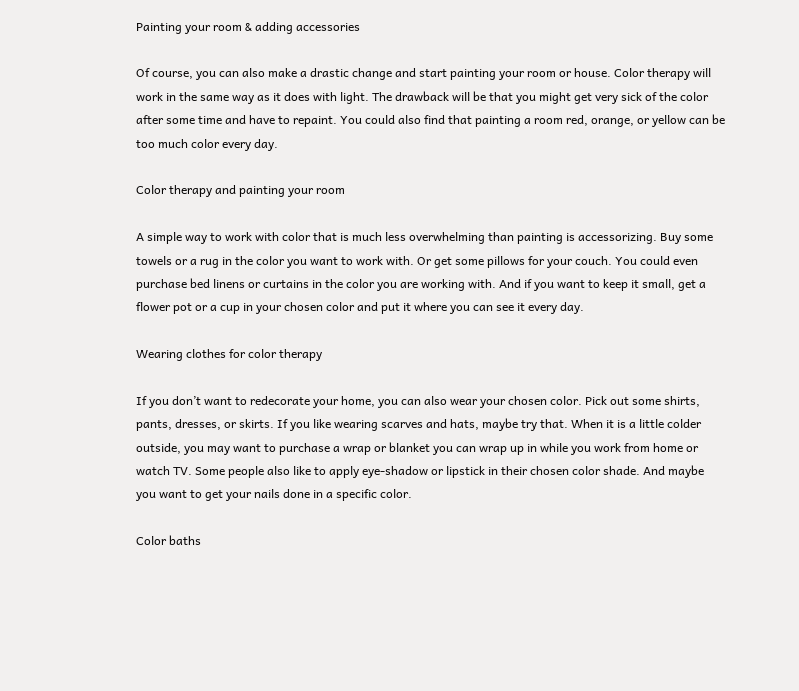Painting your room & adding accessories

Of course, you can also make a drastic change and start painting your room or house. Color therapy will work in the same way as it does with light. The drawback will be that you might get very sick of the color after some time and have to repaint. You could also find that painting a room red, orange, or yellow can be too much color every day.

Color therapy and painting your room

A simple way to work with color that is much less overwhelming than painting is accessorizing. Buy some towels or a rug in the color you want to work with. Or get some pillows for your couch. You could even purchase bed linens or curtains in the color you are working with. And if you want to keep it small, get a flower pot or a cup in your chosen color and put it where you can see it every day.

Wearing clothes for color therapy

If you don’t want to redecorate your home, you can also wear your chosen color. Pick out some shirts, pants, dresses, or skirts. If you like wearing scarves and hats, maybe try that. When it is a little colder outside, you may want to purchase a wrap or blanket you can wrap up in while you work from home or watch TV. Some people also like to apply eye-shadow or lipstick in their chosen color shade. And maybe you want to get your nails done in a specific color.

Color baths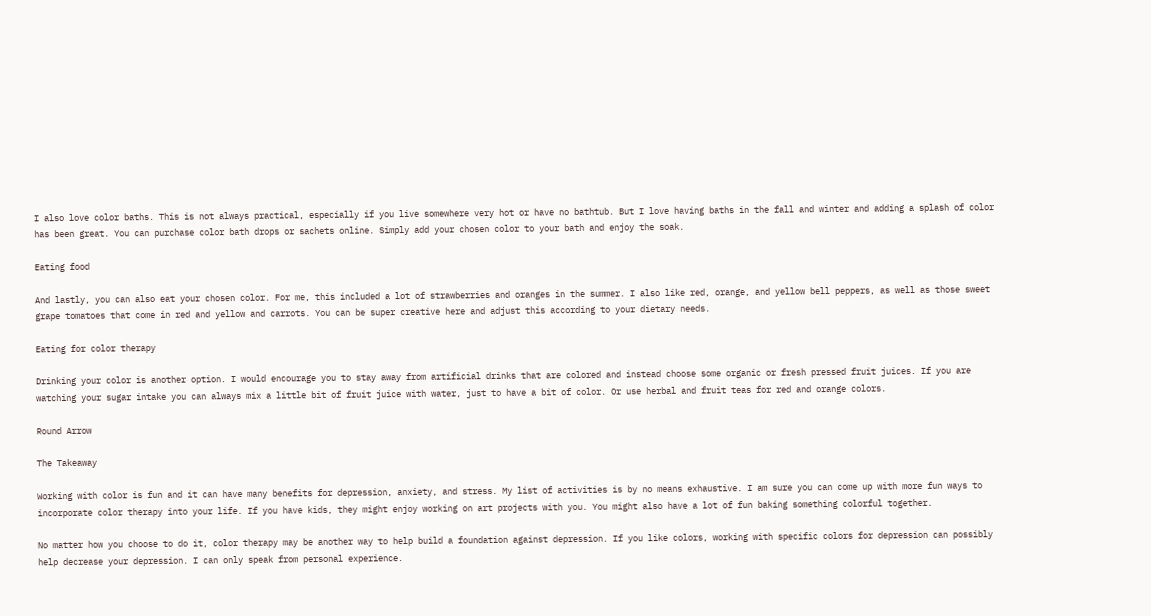I also love color baths. This is not always practical, especially if you live somewhere very hot or have no bathtub. But I love having baths in the fall and winter and adding a splash of color has been great. You can purchase color bath drops or sachets online. Simply add your chosen color to your bath and enjoy the soak.

Eating food

And lastly, you can also eat your chosen color. For me, this included a lot of strawberries and oranges in the summer. I also like red, orange, and yellow bell peppers, as well as those sweet grape tomatoes that come in red and yellow and carrots. You can be super creative here and adjust this according to your dietary needs.

Eating for color therapy

Drinking your color is another option. I would encourage you to stay away from artificial drinks that are colored and instead choose some organic or fresh pressed fruit juices. If you are watching your sugar intake you can always mix a little bit of fruit juice with water, just to have a bit of color. Or use herbal and fruit teas for red and orange colors.

Round Arrow

The Takeaway

Working with color is fun and it can have many benefits for depression, anxiety, and stress. My list of activities is by no means exhaustive. I am sure you can come up with more fun ways to incorporate color therapy into your life. If you have kids, they might enjoy working on art projects with you. You might also have a lot of fun baking something colorful together.

No matter how you choose to do it, color therapy may be another way to help build a foundation against depression. If you like colors, working with specific colors for depression can possibly help decrease your depression. I can only speak from personal experience.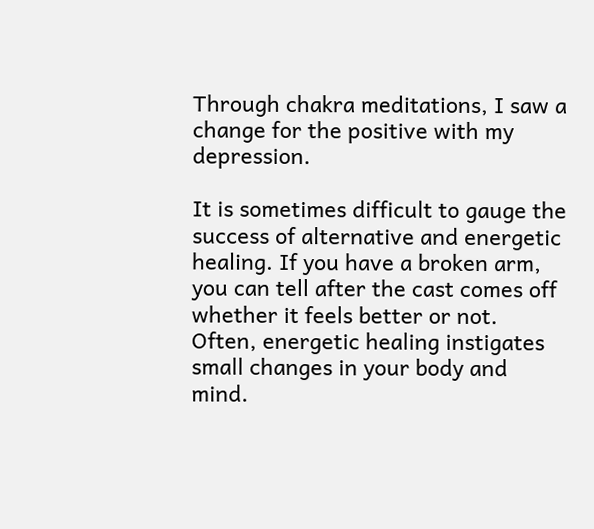Through chakra meditations, I saw a change for the positive with my depression.

It is sometimes difficult to gauge the success of alternative and energetic healing. If you have a broken arm, you can tell after the cast comes off whether it feels better or not. Often, energetic healing instigates small changes in your body and mind.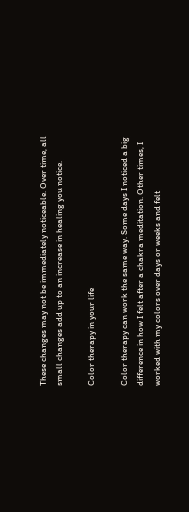These changes may not be immediately noticeable. Over time, all small changes add up to an increase in healing you notice.

Color therapy in your life

Color therapy can work the same way. Some days I noticed a big difference in how I felt after a chakra meditation. Other times, I worked with my colors over days or weeks and felt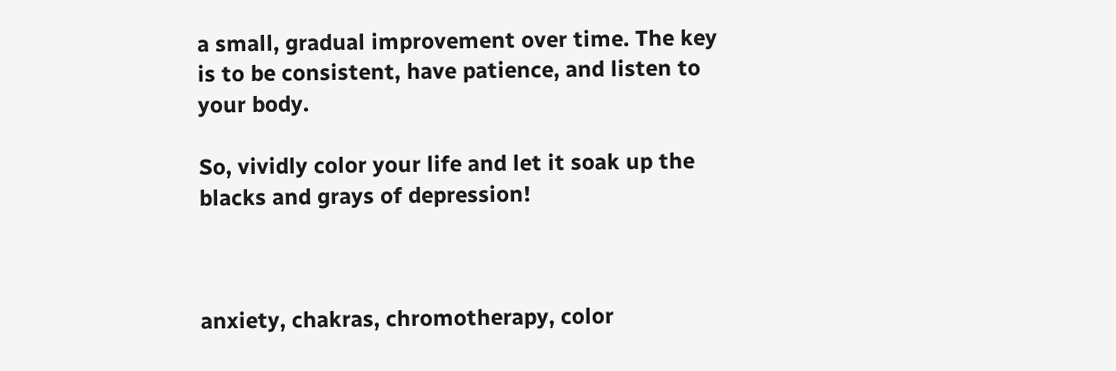a small, gradual improvement over time. The key is to be consistent, have patience, and listen to your body.

So, vividly color your life and let it soak up the blacks and grays of depression!



anxiety, chakras, chromotherapy, color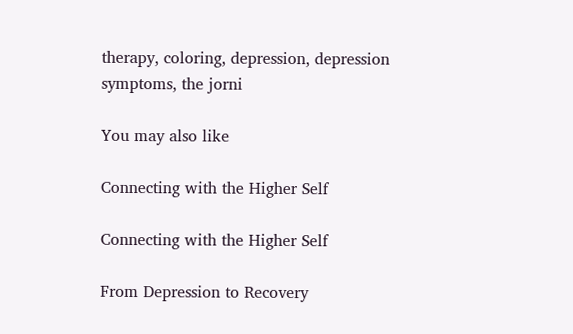therapy, coloring, depression, depression symptoms, the jorni

You may also like

Connecting with the Higher Self

Connecting with the Higher Self

From Depression to Recovery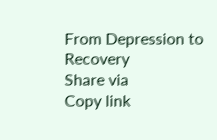From Depression to Recovery
Share via
Copy link